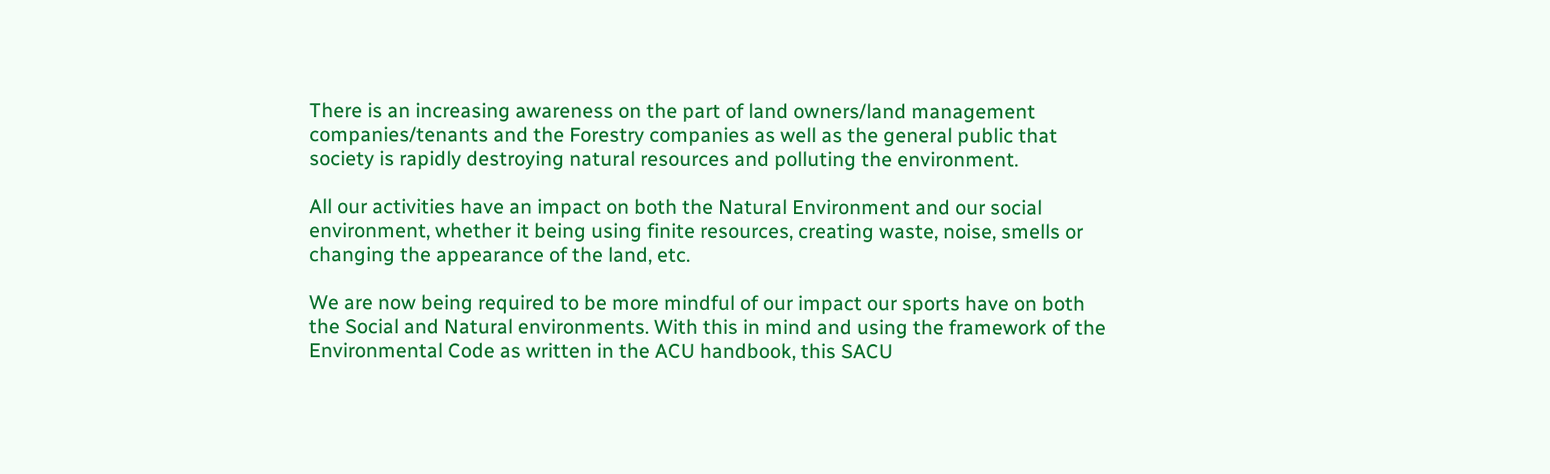There is an increasing awareness on the part of land owners/land management companies/tenants and the Forestry companies as well as the general public that society is rapidly destroying natural resources and polluting the environment.

All our activities have an impact on both the Natural Environment and our social environment, whether it being using finite resources, creating waste, noise, smells or changing the appearance of the land, etc.

We are now being required to be more mindful of our impact our sports have on both the Social and Natural environments. With this in mind and using the framework of the Environmental Code as written in the ACU handbook, this SACU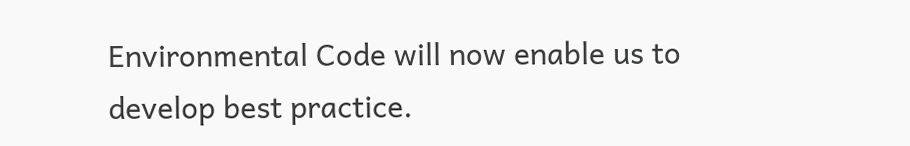Environmental Code will now enable us to develop best practice.